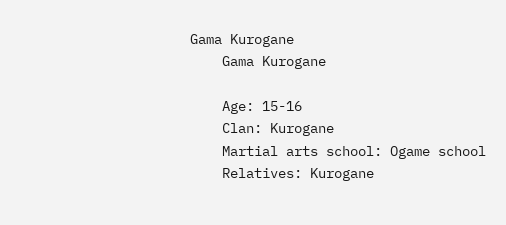Gama Kurogane
    Gama Kurogane

    Age: 15-16
    Clan: Kurogane
    Martial arts school: Ogame school
    Relatives: Kurogane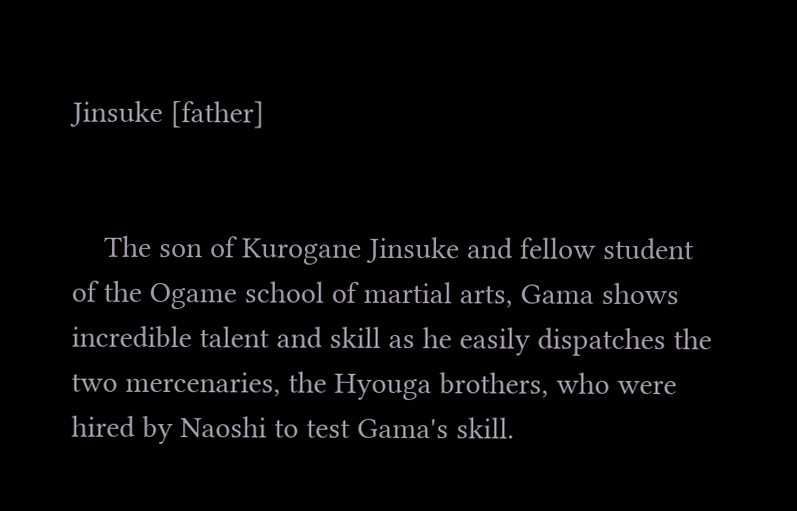Jinsuke [father]


    The son of Kurogane Jinsuke and fellow student of the Ogame school of martial arts, Gama shows incredible talent and skill as he easily dispatches the two mercenaries, the Hyouga brothers, who were hired by Naoshi to test Gama's skill.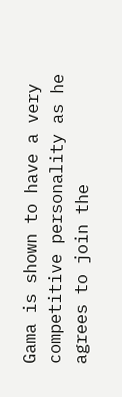Gama is shown to have a very competitive personality as he agrees to join the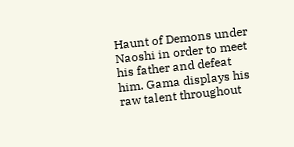Haunt of Demons under Naoshi in order to meet his father and defeat him. Gama displays his raw talent throughout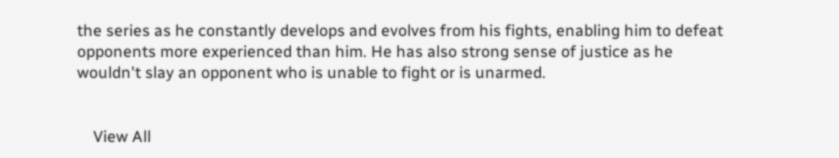the series as he constantly develops and evolves from his fights, enabling him to defeat opponents more experienced than him. He has also strong sense of justice as he wouldn't slay an opponent who is unable to fight or is unarmed.


    View All